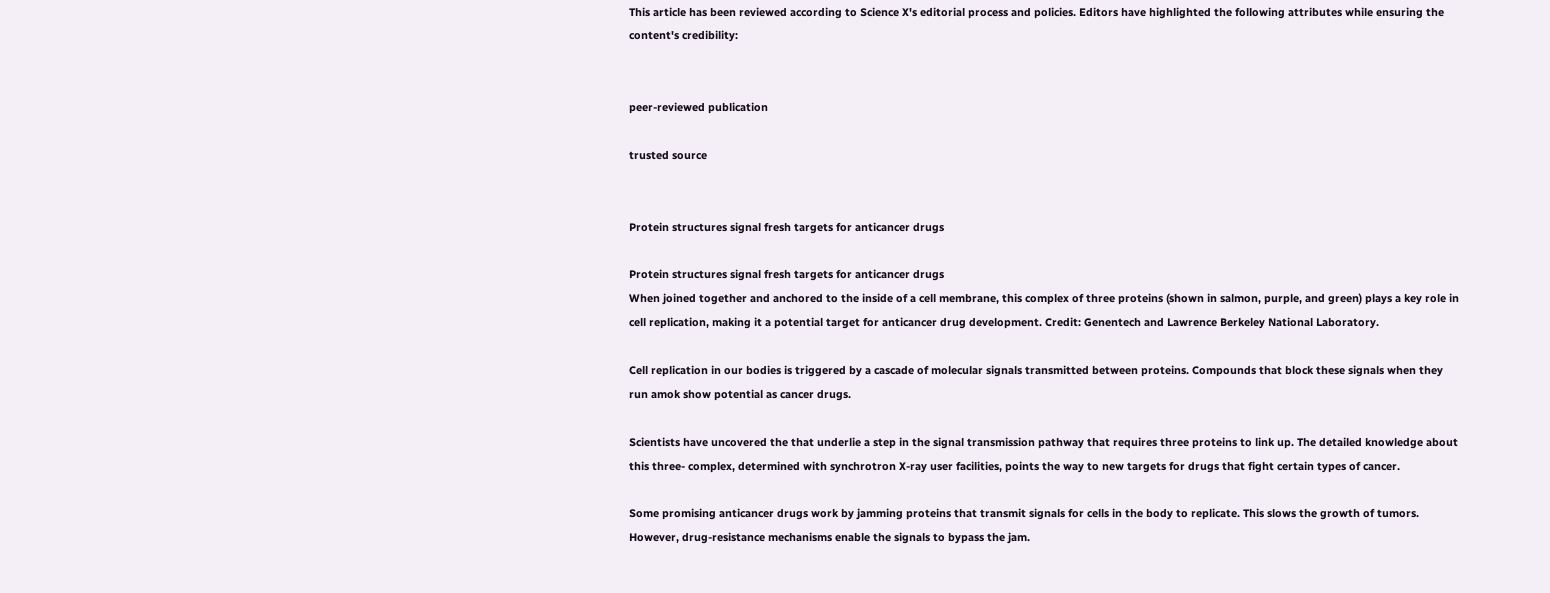This article has been reviewed according to Science X's editorial process and policies. Editors have highlighted the following attributes while ensuring the content's credibility:


peer-reviewed publication

trusted source


Protein structures signal fresh targets for anticancer drugs

Protein structures signal fresh targets for anticancer drugs
When joined together and anchored to the inside of a cell membrane, this complex of three proteins (shown in salmon, purple, and green) plays a key role in cell replication, making it a potential target for anticancer drug development. Credit: Genentech and Lawrence Berkeley National Laboratory.

Cell replication in our bodies is triggered by a cascade of molecular signals transmitted between proteins. Compounds that block these signals when they run amok show potential as cancer drugs.

Scientists have uncovered the that underlie a step in the signal transmission pathway that requires three proteins to link up. The detailed knowledge about this three- complex, determined with synchrotron X-ray user facilities, points the way to new targets for drugs that fight certain types of cancer.

Some promising anticancer drugs work by jamming proteins that transmit signals for cells in the body to replicate. This slows the growth of tumors. However, drug-resistance mechanisms enable the signals to bypass the jam.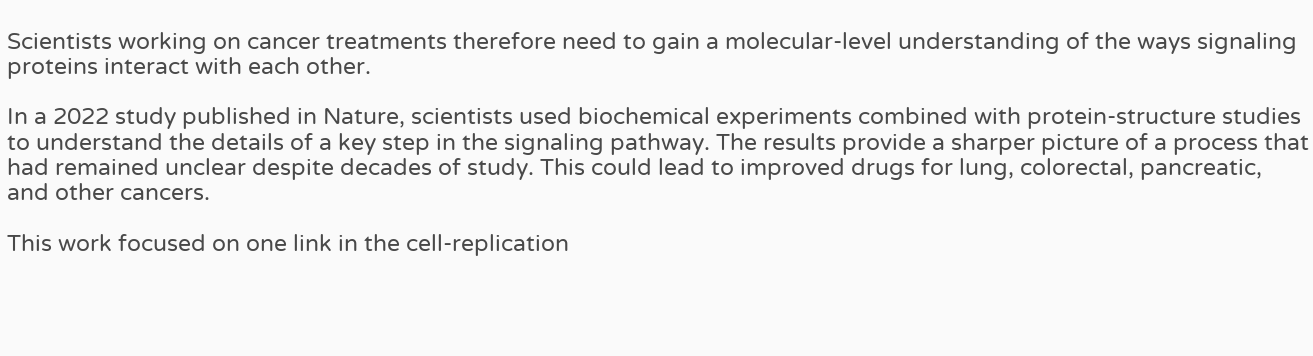Scientists working on cancer treatments therefore need to gain a molecular-level understanding of the ways signaling proteins interact with each other.

In a 2022 study published in Nature, scientists used biochemical experiments combined with protein-structure studies to understand the details of a key step in the signaling pathway. The results provide a sharper picture of a process that had remained unclear despite decades of study. This could lead to improved drugs for lung, colorectal, pancreatic, and other cancers.

This work focused on one link in the cell-replication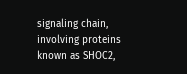signaling chain, involving proteins known as SHOC2,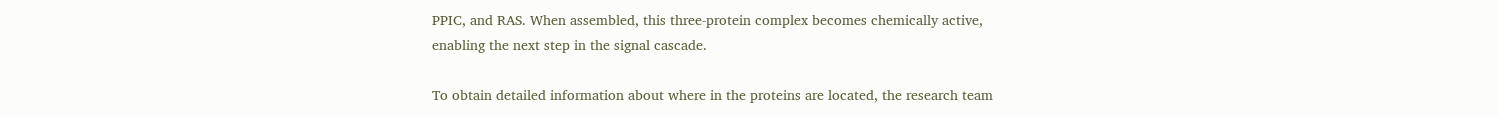PPIC, and RAS. When assembled, this three-protein complex becomes chemically active, enabling the next step in the signal cascade.

To obtain detailed information about where in the proteins are located, the research team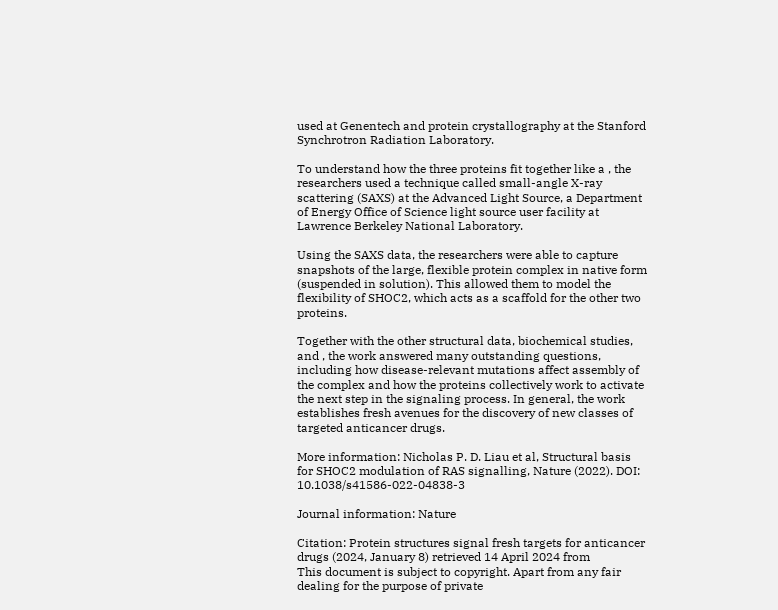used at Genentech and protein crystallography at the Stanford Synchrotron Radiation Laboratory.

To understand how the three proteins fit together like a , the researchers used a technique called small-angle X-ray scattering (SAXS) at the Advanced Light Source, a Department of Energy Office of Science light source user facility at Lawrence Berkeley National Laboratory.

Using the SAXS data, the researchers were able to capture snapshots of the large, flexible protein complex in native form (suspended in solution). This allowed them to model the flexibility of SHOC2, which acts as a scaffold for the other two proteins.

Together with the other structural data, biochemical studies, and , the work answered many outstanding questions, including how disease-relevant mutations affect assembly of the complex and how the proteins collectively work to activate the next step in the signaling process. In general, the work establishes fresh avenues for the discovery of new classes of targeted anticancer drugs.

More information: Nicholas P. D. Liau et al, Structural basis for SHOC2 modulation of RAS signalling, Nature (2022). DOI: 10.1038/s41586-022-04838-3

Journal information: Nature

Citation: Protein structures signal fresh targets for anticancer drugs (2024, January 8) retrieved 14 April 2024 from
This document is subject to copyright. Apart from any fair dealing for the purpose of private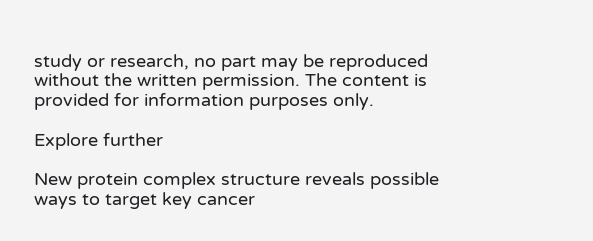study or research, no part may be reproduced without the written permission. The content is provided for information purposes only.

Explore further

New protein complex structure reveals possible ways to target key cancer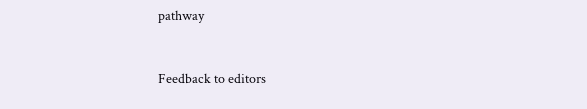pathway


Feedback to editors